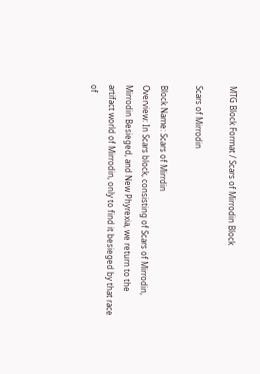MTG Block Format / Scars of Mirrodin Block

Scars of Mirrodin

Block Name: Scars of Mirrdin
Overview: In Scars block, consisting of Scars of Mirrodin, Mirrodin Besieged, and New Phyrexia, we return to the artifact world of Mirrodin, only to find it besieged by that race of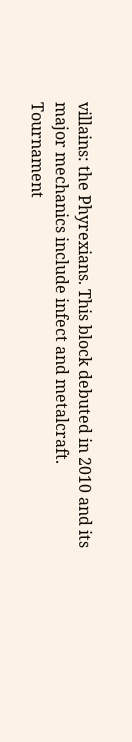villains: the Phyrexians. This block debuted in 2010 and its major mechanics include infect and metalcraft.
Tournament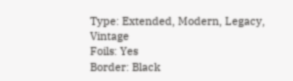Type: Extended, Modern, Legacy, Vintage
Foils: Yes
Border: Black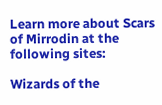Learn more about Scars of Mirrodin at the following sites:

Wizards of the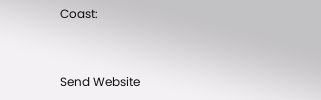Coast:


Send Website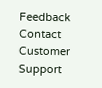Feedback Contact Customer Support